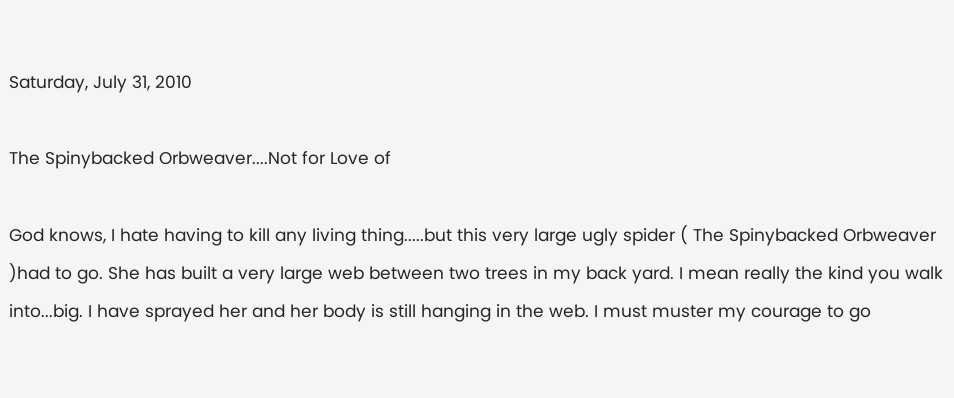Saturday, July 31, 2010

The Spinybacked Orbweaver....Not for Love of

God knows, I hate having to kill any living thing.....but this very large ugly spider ( The Spinybacked Orbweaver )had to go. She has built a very large web between two trees in my back yard. I mean really the kind you walk into...big. I have sprayed her and her body is still hanging in the web. I must muster my courage to go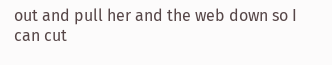out and pull her and the web down so I can cut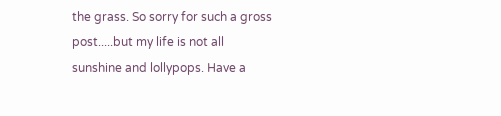the grass. So sorry for such a gross post.....but my life is not all sunshine and lollypops. Have a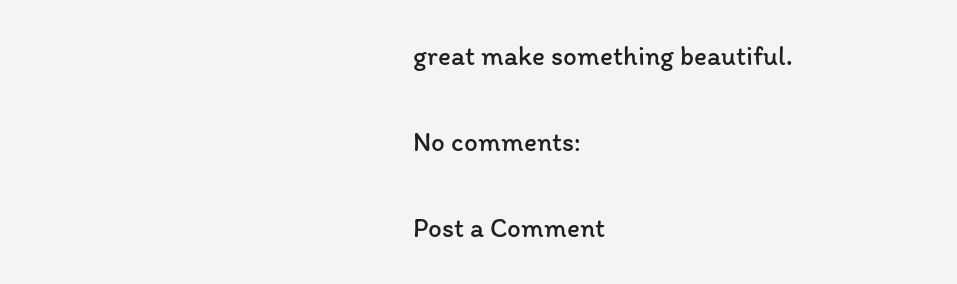great make something beautiful.

No comments:

Post a Comment